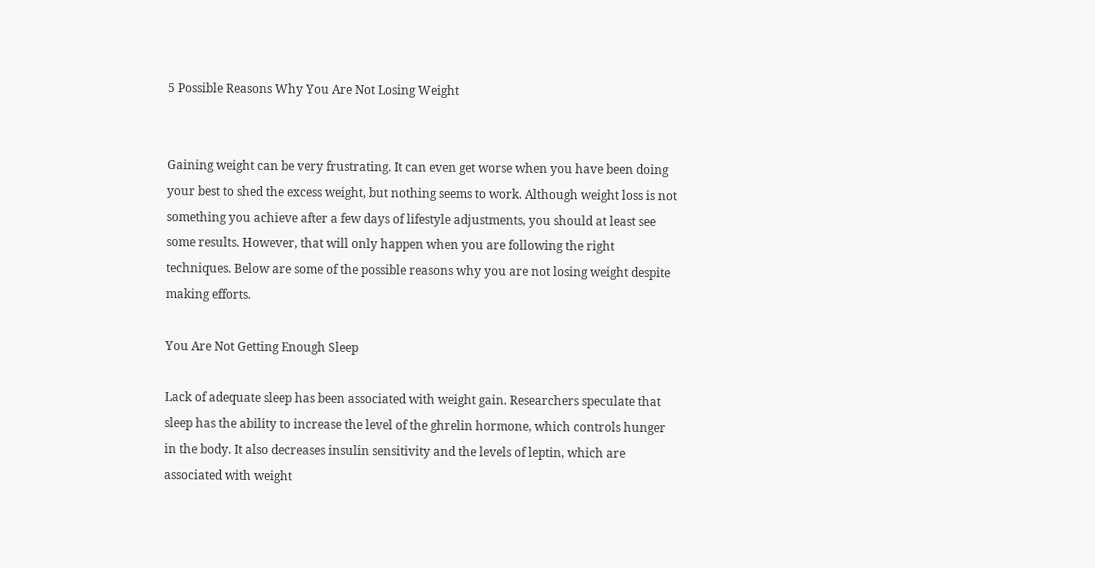5 Possible Reasons Why You Are Not Losing Weight


Gaining weight can be very frustrating. It can even get worse when you have been doing your best to shed the excess weight, but nothing seems to work. Although weight loss is not something you achieve after a few days of lifestyle adjustments, you should at least see some results. However, that will only happen when you are following the right techniques. Below are some of the possible reasons why you are not losing weight despite making efforts.

You Are Not Getting Enough Sleep

Lack of adequate sleep has been associated with weight gain. Researchers speculate that sleep has the ability to increase the level of the ghrelin hormone, which controls hunger in the body. It also decreases insulin sensitivity and the levels of leptin, which are associated with weight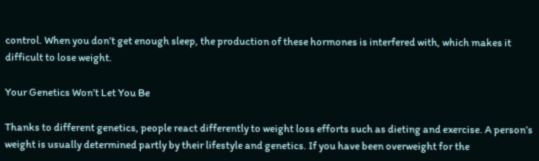control. When you don’t get enough sleep, the production of these hormones is interfered with, which makes it difficult to lose weight.

Your Genetics Won’t Let You Be

Thanks to different genetics, people react differently to weight loss efforts such as dieting and exercise. A person’s weight is usually determined partly by their lifestyle and genetics. If you have been overweight for the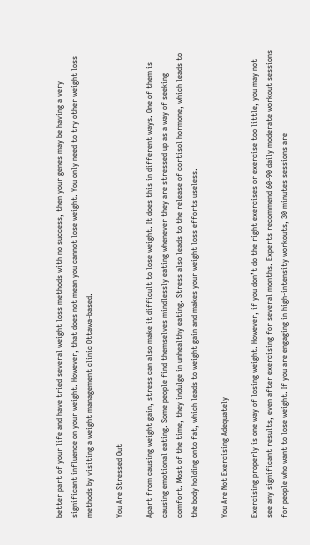better part of your life and have tried several weight loss methods with no success, then your genes may be having a very significant influence on your weight. However, that does not mean you cannot lose weight. You only need to try other weight loss methods by visiting a weight management clinic Ottawa-based.

You Are Stressed Out

Apart from causing weight gain, stress can also make it difficult to lose weight. It does this in different ways. One of them is causing emotional eating. Some people find themselves mindlessly eating whenever they are stressed up as a way of seeking comfort. Most of the time, they indulge in unhealthy eating. Stress also leads to the release of cortisol hormone, which leads to the body holding onto fat, which leads to weight gain and makes your weight loss efforts useless.

You Are Not Exercising Adequately

Exercising properly is one way of losing weight. However, if you don’t do the right exercises or exercise too little, you may not see any significant results, even after exercising for several months. Experts recommend 60-90 daily moderate workout sessions for people who want to lose weight. If you are engaging in high-intensity workouts, 30 minutes sessions are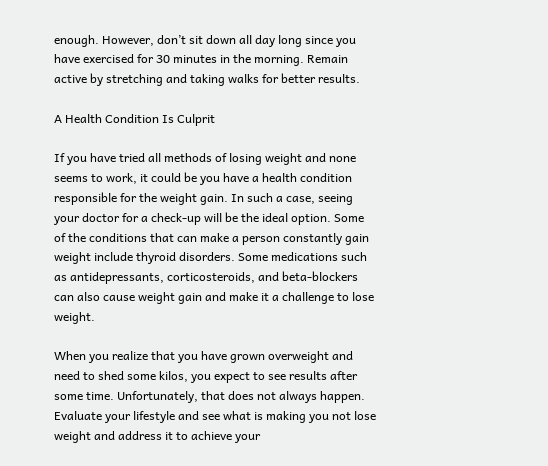enough. However, don’t sit down all day long since you have exercised for 30 minutes in the morning. Remain active by stretching and taking walks for better results.

A Health Condition Is Culprit

If you have tried all methods of losing weight and none seems to work, it could be you have a health condition responsible for the weight gain. In such a case, seeing your doctor for a check-up will be the ideal option. Some of the conditions that can make a person constantly gain weight include thyroid disorders. Some medications such as antidepressants, corticosteroids, and beta-blockers can also cause weight gain and make it a challenge to lose weight.

When you realize that you have grown overweight and need to shed some kilos, you expect to see results after some time. Unfortunately, that does not always happen. Evaluate your lifestyle and see what is making you not lose weight and address it to achieve your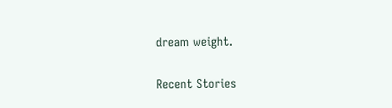dream weight.

Recent Stories